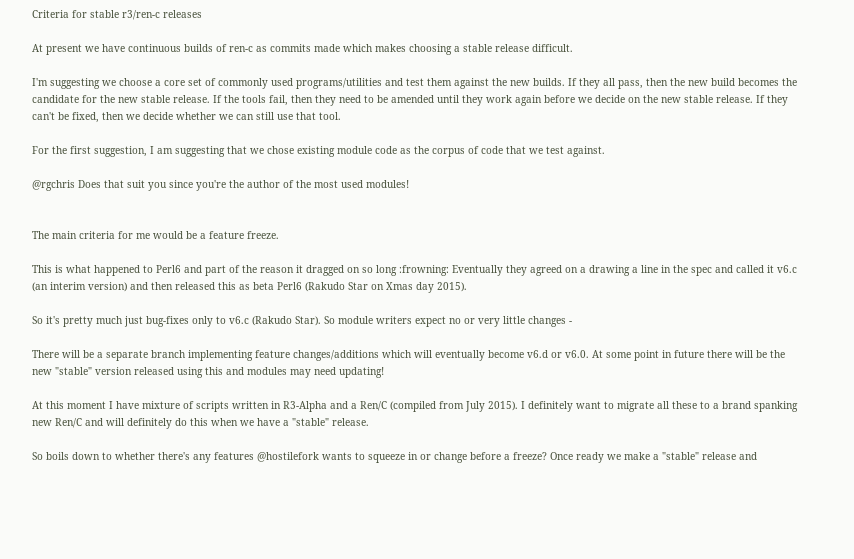Criteria for stable r3/ren-c releases

At present we have continuous builds of ren-c as commits made which makes choosing a stable release difficult.

I'm suggesting we choose a core set of commonly used programs/utilities and test them against the new builds. If they all pass, then the new build becomes the candidate for the new stable release. If the tools fail, then they need to be amended until they work again before we decide on the new stable release. If they can't be fixed, then we decide whether we can still use that tool.

For the first suggestion, I am suggesting that we chose existing module code as the corpus of code that we test against.

@rgchris Does that suit you since you're the author of the most used modules!


The main criteria for me would be a feature freeze.

This is what happened to Perl6 and part of the reason it dragged on so long :frowning: Eventually they agreed on a drawing a line in the spec and called it v6.c (an interim version) and then released this as beta Perl6 (Rakudo Star on Xmas day 2015).

So it's pretty much just bug-fixes only to v6.c (Rakudo Star). So module writers expect no or very little changes -

There will be a separate branch implementing feature changes/additions which will eventually become v6.d or v6.0. At some point in future there will be the new "stable" version released using this and modules may need updating!

At this moment I have mixture of scripts written in R3-Alpha and a Ren/C (compiled from July 2015). I definitely want to migrate all these to a brand spanking new Ren/C and will definitely do this when we have a "stable" release.

So boils down to whether there's any features @hostilefork wants to squeeze in or change before a freeze? Once ready we make a "stable" release and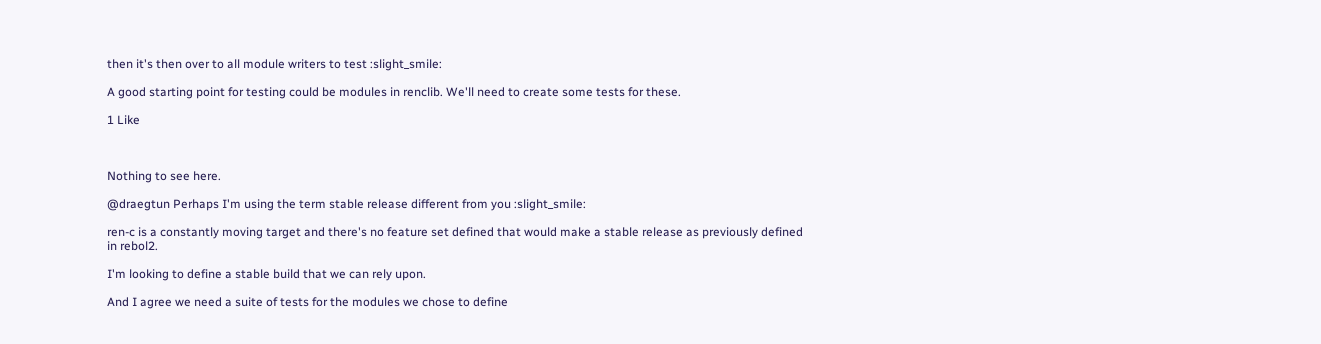then it's then over to all module writers to test :slight_smile:

A good starting point for testing could be modules in renclib. We'll need to create some tests for these.

1 Like



Nothing to see here.

@draegtun Perhaps I'm using the term stable release different from you :slight_smile:

ren-c is a constantly moving target and there's no feature set defined that would make a stable release as previously defined in rebol2.

I'm looking to define a stable build that we can rely upon.

And I agree we need a suite of tests for the modules we chose to define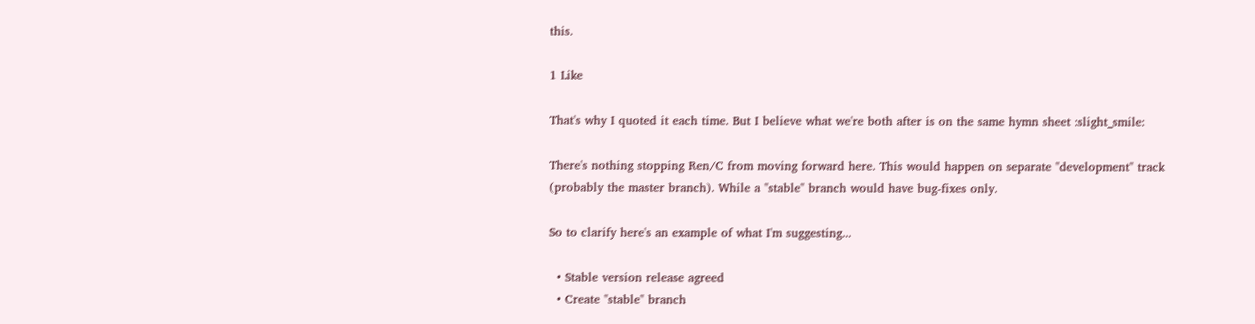this.

1 Like

That's why I quoted it each time. But I believe what we're both after is on the same hymn sheet :slight_smile:

There's nothing stopping Ren/C from moving forward here. This would happen on separate "development" track (probably the master branch). While a "stable" branch would have bug-fixes only.

So to clarify here's an example of what I'm suggesting...

  • Stable version release agreed
  • Create "stable" branch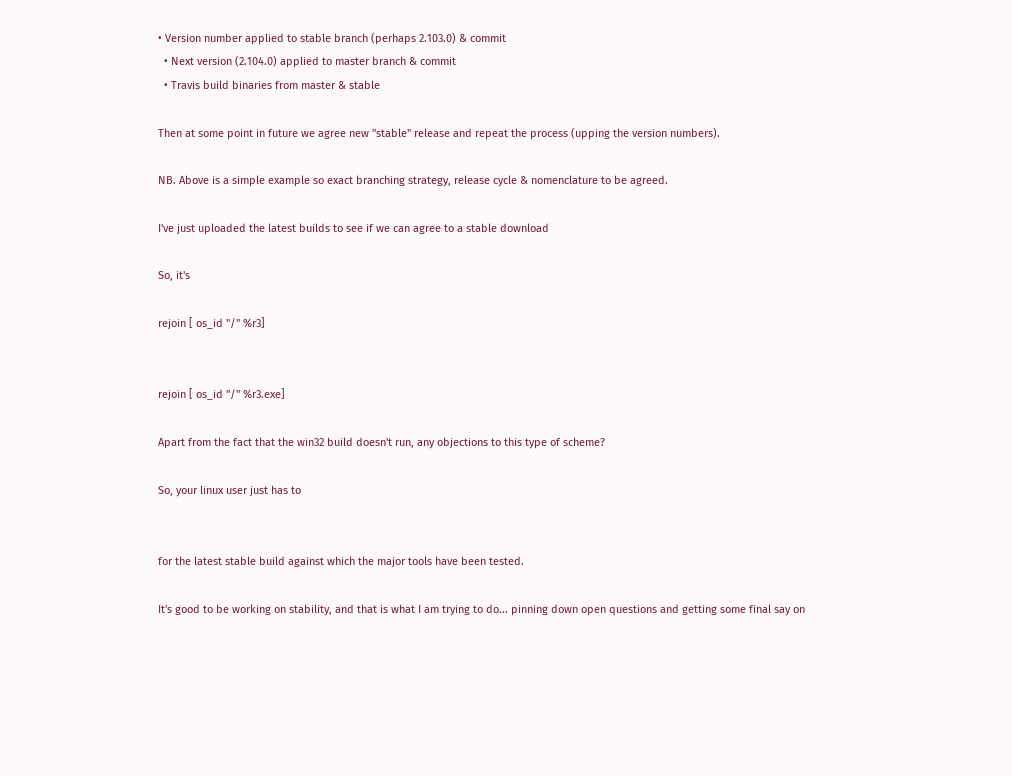• Version number applied to stable branch (perhaps 2.103.0) & commit
  • Next version (2.104.0) applied to master branch & commit
  • Travis build binaries from master & stable

Then at some point in future we agree new "stable" release and repeat the process (upping the version numbers).

NB. Above is a simple example so exact branching strategy, release cycle & nomenclature to be agreed.

I've just uploaded the latest builds to see if we can agree to a stable download

So, it's

rejoin [ os_id "/" %r3]


rejoin [ os_id "/" %r3.exe]

Apart from the fact that the win32 build doesn't run, any objections to this type of scheme?

So, your linux user just has to


for the latest stable build against which the major tools have been tested.

It's good to be working on stability, and that is what I am trying to do... pinning down open questions and getting some final say on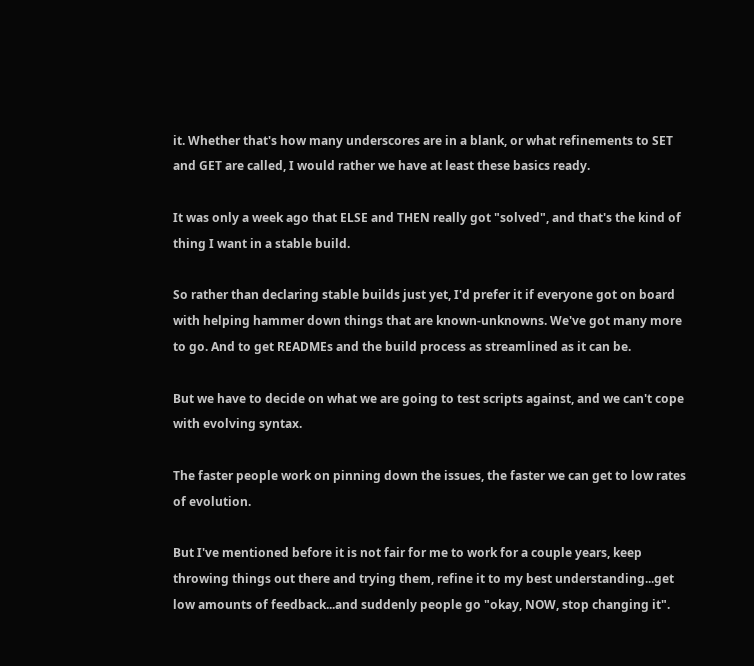it. Whether that's how many underscores are in a blank, or what refinements to SET and GET are called, I would rather we have at least these basics ready.

It was only a week ago that ELSE and THEN really got "solved", and that's the kind of thing I want in a stable build.

So rather than declaring stable builds just yet, I'd prefer it if everyone got on board with helping hammer down things that are known-unknowns. We've got many more to go. And to get READMEs and the build process as streamlined as it can be.

But we have to decide on what we are going to test scripts against, and we can't cope with evolving syntax.

The faster people work on pinning down the issues, the faster we can get to low rates of evolution.

But I've mentioned before it is not fair for me to work for a couple years, keep throwing things out there and trying them, refine it to my best understanding...get low amounts of feedback...and suddenly people go "okay, NOW, stop changing it".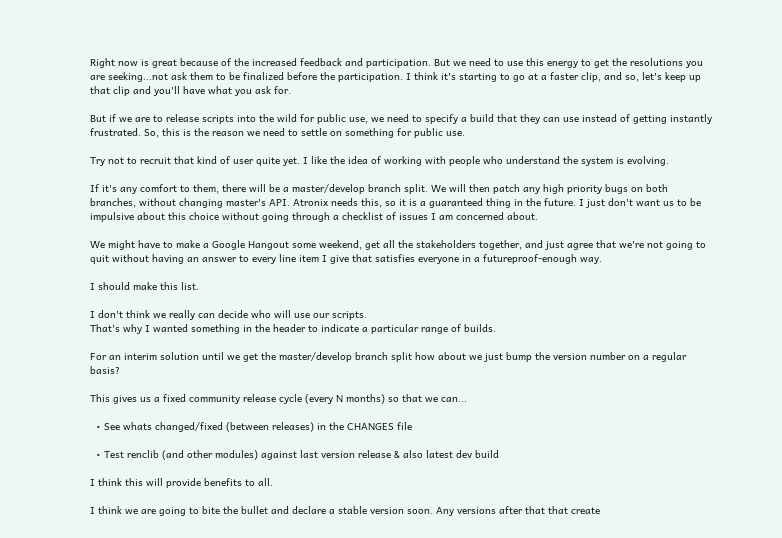Right now is great because of the increased feedback and participation. But we need to use this energy to get the resolutions you are seeking...not ask them to be finalized before the participation. I think it's starting to go at a faster clip, and so, let's keep up that clip and you'll have what you ask for.

But if we are to release scripts into the wild for public use, we need to specify a build that they can use instead of getting instantly frustrated. So, this is the reason we need to settle on something for public use.

Try not to recruit that kind of user quite yet. I like the idea of working with people who understand the system is evolving.

If it's any comfort to them, there will be a master/develop branch split. We will then patch any high priority bugs on both branches, without changing master's API. Atronix needs this, so it is a guaranteed thing in the future. I just don't want us to be impulsive about this choice without going through a checklist of issues I am concerned about.

We might have to make a Google Hangout some weekend, get all the stakeholders together, and just agree that we're not going to quit without having an answer to every line item I give that satisfies everyone in a futureproof-enough way.

I should make this list.

I don't think we really can decide who will use our scripts.
That's why I wanted something in the header to indicate a particular range of builds.

For an interim solution until we get the master/develop branch split how about we just bump the version number on a regular basis?

This gives us a fixed community release cycle (every N months) so that we can...

  • See whats changed/fixed (between releases) in the CHANGES file

  • Test renclib (and other modules) against last version release & also latest dev build

I think this will provide benefits to all.

I think we are going to bite the bullet and declare a stable version soon. Any versions after that that create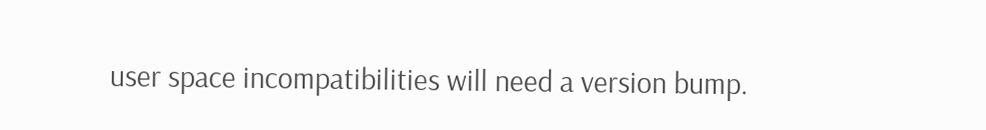user space incompatibilities will need a version bump.